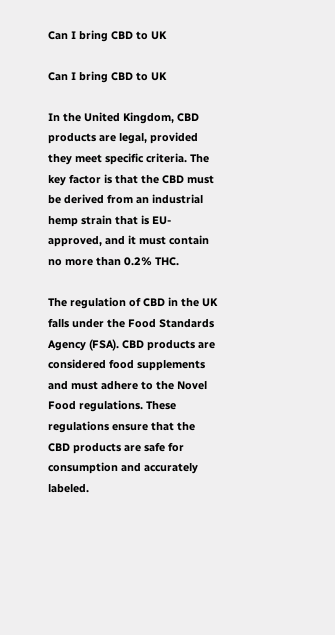Can I bring CBD to UK

Can I bring CBD to UK

In the United Kingdom, CBD products are legal, provided they meet specific criteria. The key factor is that the CBD must be derived from an industrial hemp strain that is EU-approved, and it must contain no more than 0.2% THC.

The regulation of CBD in the UK falls under the Food Standards Agency (FSA). CBD products are considered food supplements and must adhere to the Novel Food regulations. These regulations ensure that the CBD products are safe for consumption and accurately labeled.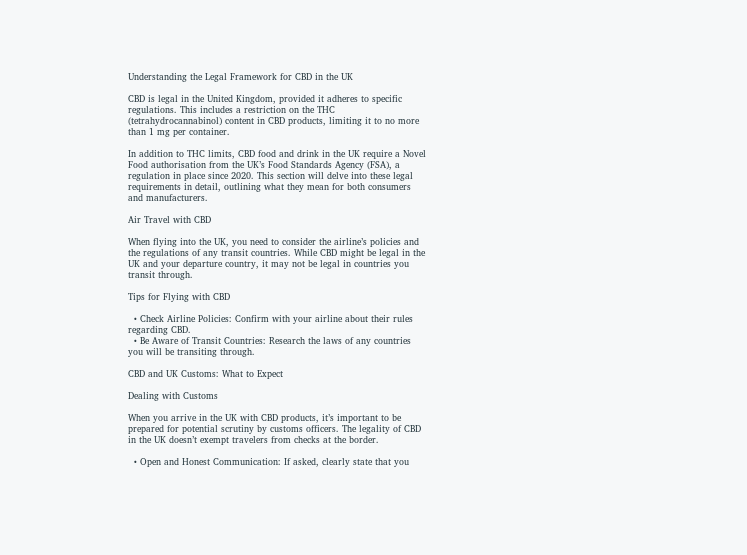Understanding the Legal Framework for CBD in the UK

CBD is legal in the United Kingdom, provided it adheres to specific regulations. This includes a restriction on the THC (tetrahydrocannabinol) content in CBD products, limiting it to no more than 1 mg per container.

In addition to THC limits, CBD food and drink in the UK require a Novel Food authorisation from the UK’s Food Standards Agency (FSA), a regulation in place since 2020. This section will delve into these legal requirements in detail, outlining what they mean for both consumers and manufacturers.

Air Travel with CBD

When flying into the UK, you need to consider the airline’s policies and the regulations of any transit countries. While CBD might be legal in the UK and your departure country, it may not be legal in countries you transit through.

Tips for Flying with CBD

  • Check Airline Policies: Confirm with your airline about their rules regarding CBD.
  • Be Aware of Transit Countries: Research the laws of any countries you will be transiting through.

CBD and UK Customs: What to Expect

Dealing with Customs

When you arrive in the UK with CBD products, it’s important to be prepared for potential scrutiny by customs officers. The legality of CBD in the UK doesn’t exempt travelers from checks at the border.

  • Open and Honest Communication: If asked, clearly state that you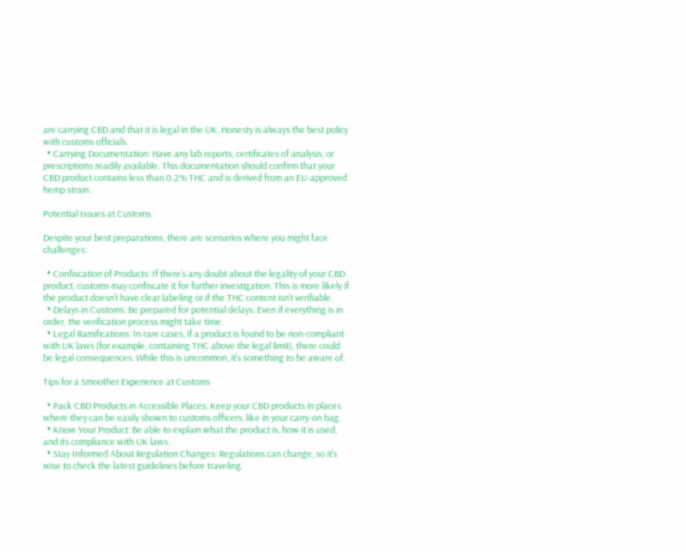are carrying CBD and that it is legal in the UK. Honesty is always the best policy with customs officials.
  • Carrying Documentation: Have any lab reports, certificates of analysis, or prescriptions readily available. This documentation should confirm that your CBD product contains less than 0.2% THC and is derived from an EU-approved hemp strain.

Potential Issues at Customs

Despite your best preparations, there are scenarios where you might face challenges:

  • Confiscation of Products: If there’s any doubt about the legality of your CBD product, customs may confiscate it for further investigation. This is more likely if the product doesn’t have clear labeling or if the THC content isn’t verifiable.
  • Delays in Customs: Be prepared for potential delays. Even if everything is in order, the verification process might take time.
  • Legal Ramifications: In rare cases, if a product is found to be non-compliant with UK laws (for example, containing THC above the legal limit), there could be legal consequences. While this is uncommon, it’s something to be aware of.

Tips for a Smoother Experience at Customs

  • Pack CBD Products in Accessible Places: Keep your CBD products in places where they can be easily shown to customs officers, like in your carry-on bag.
  • Know Your Product: Be able to explain what the product is, how it is used, and its compliance with UK laws.
  • Stay Informed About Regulation Changes: Regulations can change, so it’s wise to check the latest guidelines before traveling.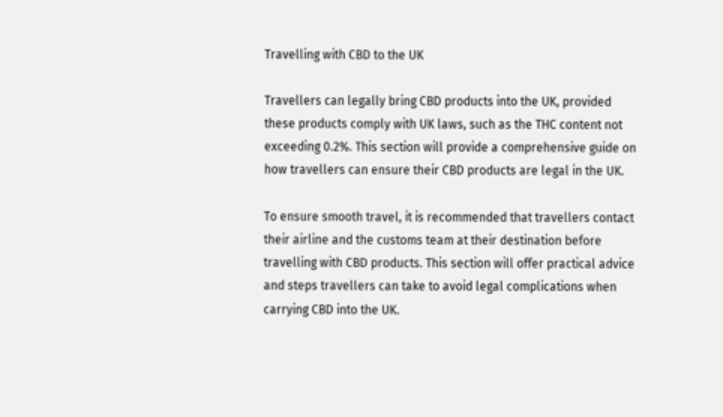Travelling with CBD to the UK

Travellers can legally bring CBD products into the UK, provided these products comply with UK laws, such as the THC content not exceeding 0.2%. This section will provide a comprehensive guide on how travellers can ensure their CBD products are legal in the UK.

To ensure smooth travel, it is recommended that travellers contact their airline and the customs team at their destination before travelling with CBD products. This section will offer practical advice and steps travellers can take to avoid legal complications when carrying CBD into the UK.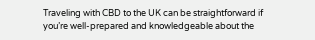Traveling with CBD to the UK can be straightforward if you’re well-prepared and knowledgeable about the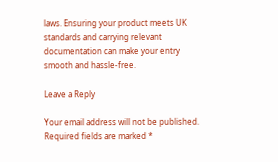laws. Ensuring your product meets UK standards and carrying relevant documentation can make your entry smooth and hassle-free.

Leave a Reply

Your email address will not be published. Required fields are marked *